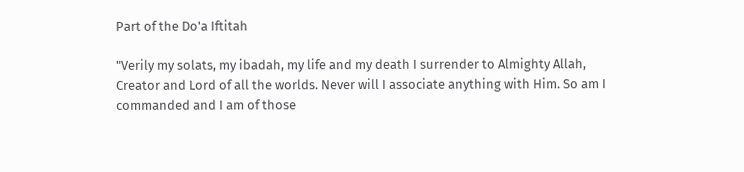Part of the Do'a Iftitah

"Verily my solats, my ibadah, my life and my death I surrender to Almighty Allah, Creator and Lord of all the worlds. Never will I associate anything with Him. So am I commanded and I am of those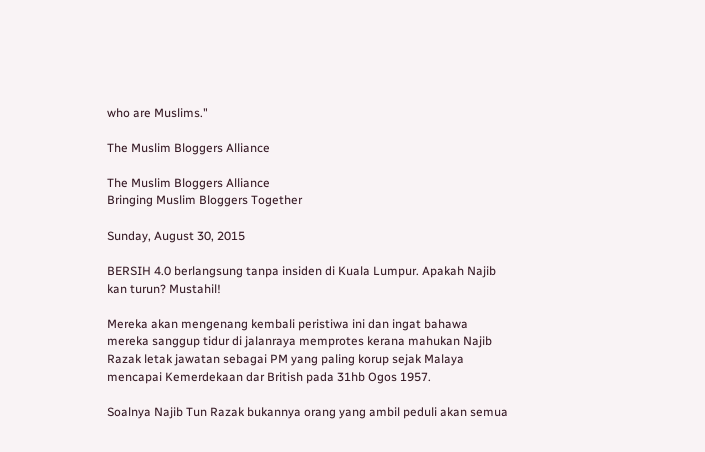who are Muslims."

The Muslim Bloggers Alliance

The Muslim Bloggers Alliance
Bringing Muslim Bloggers Together

Sunday, August 30, 2015

BERSIH 4.0 berlangsung tanpa insiden di Kuala Lumpur. Apakah Najib kan turun? Mustahil!

Mereka akan mengenang kembali peristiwa ini dan ingat bahawa mereka sanggup tidur di jalanraya memprotes kerana mahukan Najib Razak letak jawatan sebagai PM yang paling korup sejak Malaya mencapai Kemerdekaan dar British pada 31hb Ogos 1957.

Soalnya Najib Tun Razak bukannya orang yang ambil peduli akan semua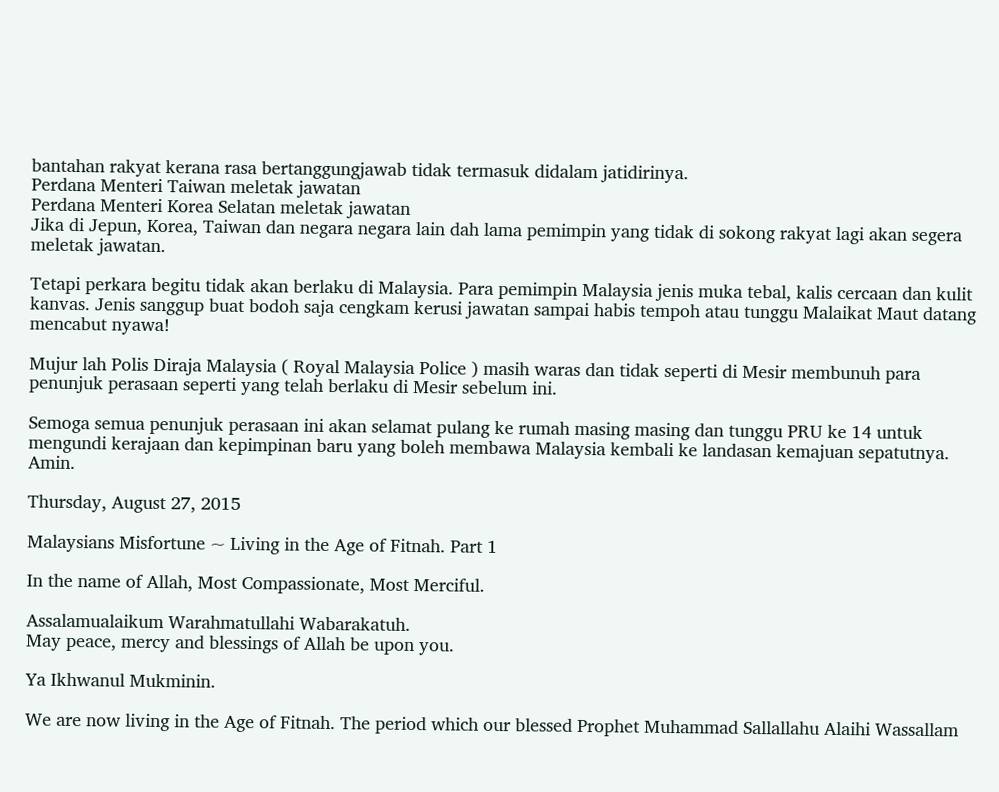bantahan rakyat kerana rasa bertanggungjawab tidak termasuk didalam jatidirinya.
Perdana Menteri Taiwan meletak jawatan
Perdana Menteri Korea Selatan meletak jawatan
Jika di Jepun, Korea, Taiwan dan negara negara lain dah lama pemimpin yang tidak di sokong rakyat lagi akan segera meletak jawatan.

Tetapi perkara begitu tidak akan berlaku di Malaysia. Para pemimpin Malaysia jenis muka tebal, kalis cercaan dan kulit kanvas. Jenis sanggup buat bodoh saja cengkam kerusi jawatan sampai habis tempoh atau tunggu Malaikat Maut datang mencabut nyawa!

Mujur lah Polis Diraja Malaysia ( Royal Malaysia Police ) masih waras dan tidak seperti di Mesir membunuh para penunjuk perasaan seperti yang telah berlaku di Mesir sebelum ini.

Semoga semua penunjuk perasaan ini akan selamat pulang ke rumah masing masing dan tunggu PRU ke 14 untuk mengundi kerajaan dan kepimpinan baru yang boleh membawa Malaysia kembali ke landasan kemajuan sepatutnya. Amin.

Thursday, August 27, 2015

Malaysians Misfortune ~ Living in the Age of Fitnah. Part 1

In the name of Allah, Most Compassionate, Most Merciful.

Assalamualaikum Warahmatullahi Wabarakatuh.
May peace, mercy and blessings of Allah be upon you.

Ya Ikhwanul Mukminin.

We are now living in the Age of Fitnah. The period which our blessed Prophet Muhammad Sallallahu Alaihi Wassallam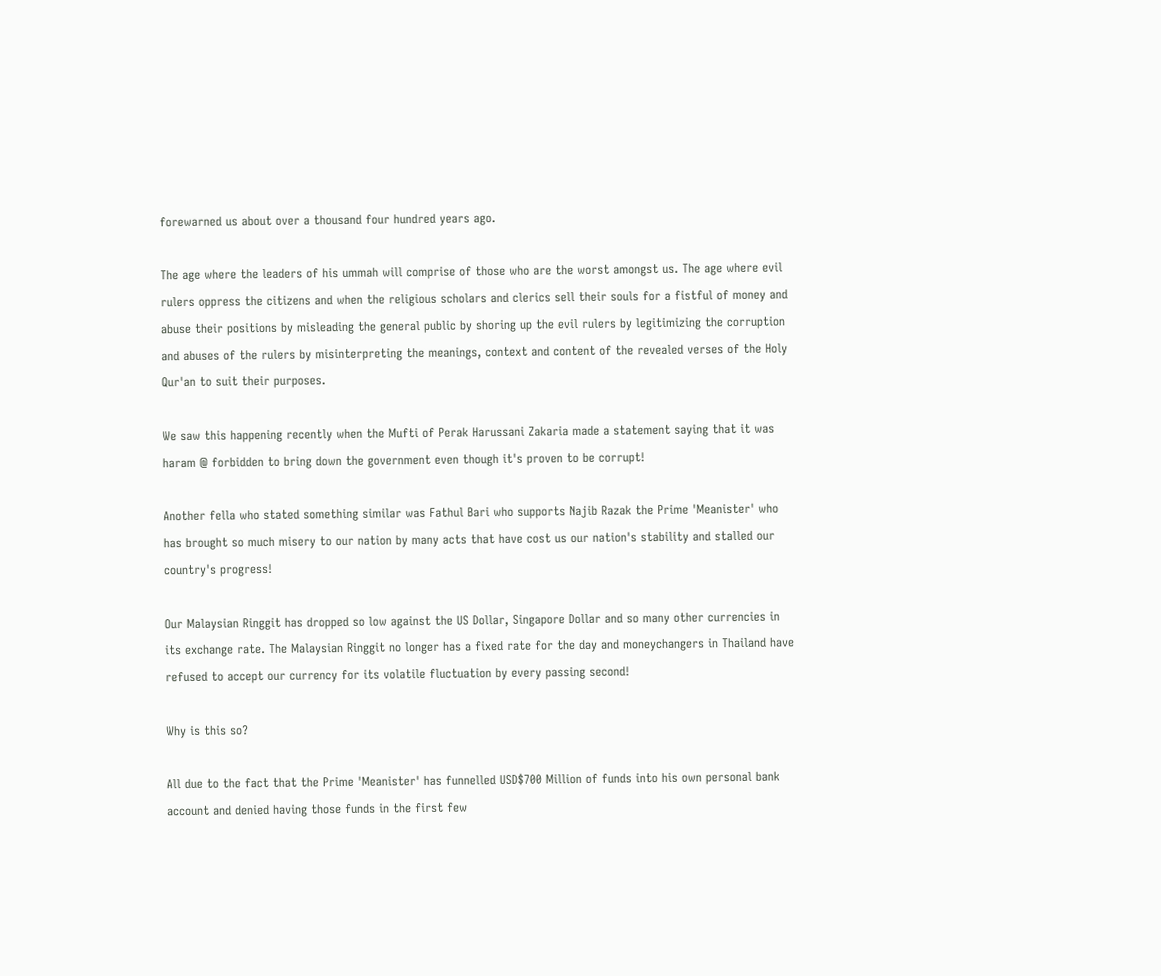forewarned us about over a thousand four hundred years ago.

The age where the leaders of his ummah will comprise of those who are the worst amongst us. The age where evil rulers oppress the citizens and when the religious scholars and clerics sell their souls for a fistful of money and abuse their positions by misleading the general public by shoring up the evil rulers by legitimizing the corruption and abuses of the rulers by misinterpreting the meanings, context and content of the revealed verses of the Holy Qur'an to suit their purposes.

We saw this happening recently when the Mufti of Perak Harussani Zakaria made a statement saying that it was haram @ forbidden to bring down the government even though it's proven to be corrupt!

Another fella who stated something similar was Fathul Bari who supports Najib Razak the Prime 'Meanister' who has brought so much misery to our nation by many acts that have cost us our nation's stability and stalled our country's progress!

Our Malaysian Ringgit has dropped so low against the US Dollar, Singapore Dollar and so many other currencies in its exchange rate. The Malaysian Ringgit no longer has a fixed rate for the day and moneychangers in Thailand have refused to accept our currency for its volatile fluctuation by every passing second!

Why is this so?

All due to the fact that the Prime 'Meanister' has funnelled USD$700 Million of funds into his own personal bank account and denied having those funds in the first few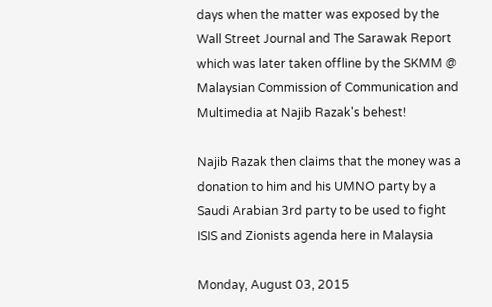days when the matter was exposed by the Wall Street Journal and The Sarawak Report which was later taken offline by the SKMM @ Malaysian Commission of Communication and Multimedia at Najib Razak's behest!

Najib Razak then claims that the money was a donation to him and his UMNO party by a Saudi Arabian 3rd party to be used to fight ISIS and Zionists agenda here in Malaysia

Monday, August 03, 2015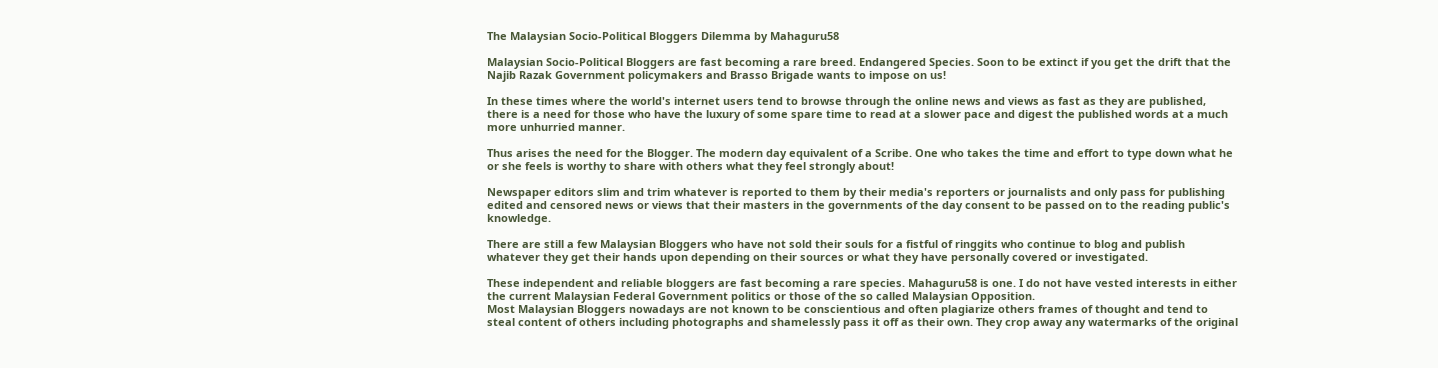The Malaysian Socio-Political Bloggers Dilemma by Mahaguru58

Malaysian Socio-Political Bloggers are fast becoming a rare breed. Endangered Species. Soon to be extinct if you get the drift that the Najib Razak Government policymakers and Brasso Brigade wants to impose on us!

In these times where the world's internet users tend to browse through the online news and views as fast as they are published, there is a need for those who have the luxury of some spare time to read at a slower pace and digest the published words at a much more unhurried manner.

Thus arises the need for the Blogger. The modern day equivalent of a Scribe. One who takes the time and effort to type down what he or she feels is worthy to share with others what they feel strongly about!

Newspaper editors slim and trim whatever is reported to them by their media's reporters or journalists and only pass for publishing edited and censored news or views that their masters in the governments of the day consent to be passed on to the reading public's knowledge.

There are still a few Malaysian Bloggers who have not sold their souls for a fistful of ringgits who continue to blog and publish whatever they get their hands upon depending on their sources or what they have personally covered or investigated.

These independent and reliable bloggers are fast becoming a rare species. Mahaguru58 is one. I do not have vested interests in either the current Malaysian Federal Government politics or those of the so called Malaysian Opposition.
Most Malaysian Bloggers nowadays are not known to be conscientious and often plagiarize others frames of thought and tend to steal content of others including photographs and shamelessly pass it off as their own. They crop away any watermarks of the original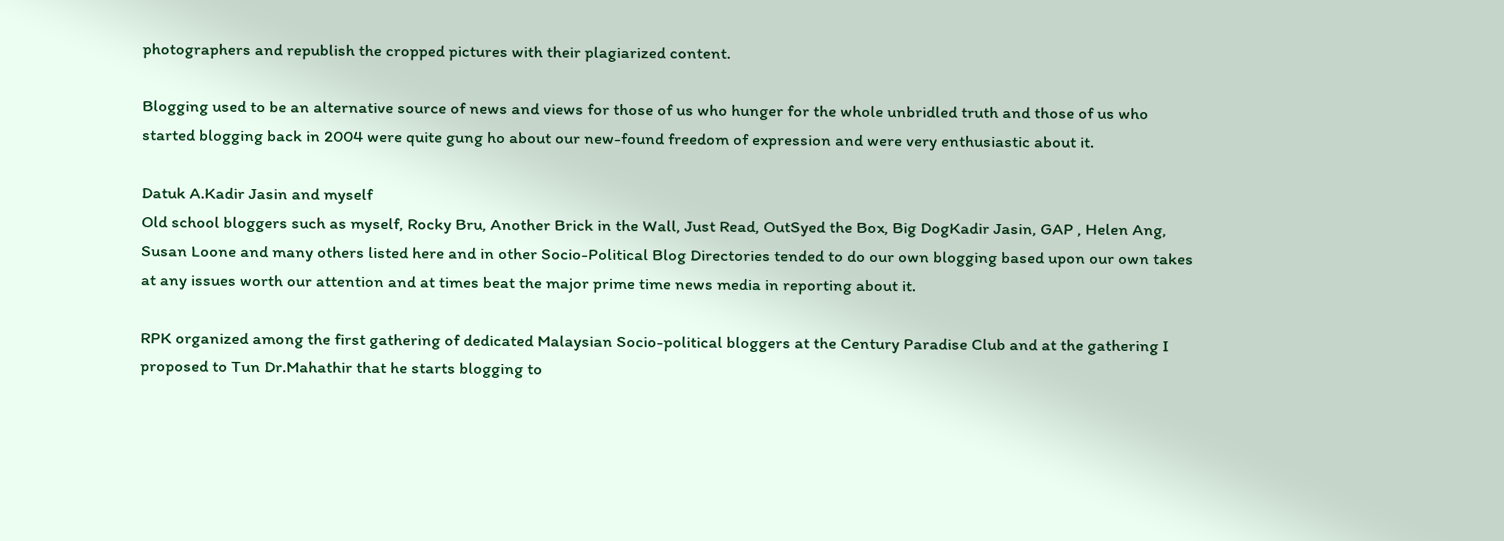photographers and republish the cropped pictures with their plagiarized content.

Blogging used to be an alternative source of news and views for those of us who hunger for the whole unbridled truth and those of us who started blogging back in 2004 were quite gung ho about our new-found freedom of expression and were very enthusiastic about it.

Datuk A.Kadir Jasin and myself
Old school bloggers such as myself, Rocky Bru, Another Brick in the Wall, Just Read, OutSyed the Box, Big DogKadir Jasin, GAP , Helen Ang, Susan Loone and many others listed here and in other Socio-Political Blog Directories tended to do our own blogging based upon our own takes at any issues worth our attention and at times beat the major prime time news media in reporting about it.

RPK organized among the first gathering of dedicated Malaysian Socio-political bloggers at the Century Paradise Club and at the gathering I proposed to Tun Dr.Mahathir that he starts blogging to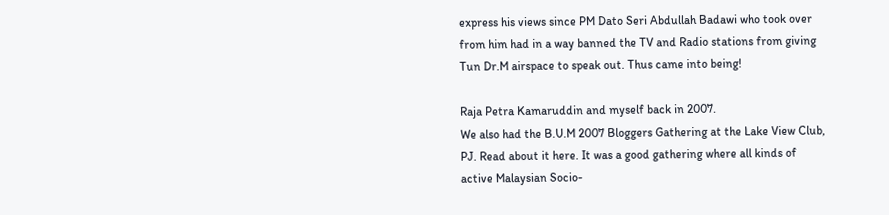express his views since PM Dato Seri Abdullah Badawi who took over from him had in a way banned the TV and Radio stations from giving Tun Dr.M airspace to speak out. Thus came into being!

Raja Petra Kamaruddin and myself back in 2007.
We also had the B.U.M 2007 Bloggers Gathering at the Lake View Club, PJ. Read about it here. It was a good gathering where all kinds of active Malaysian Socio-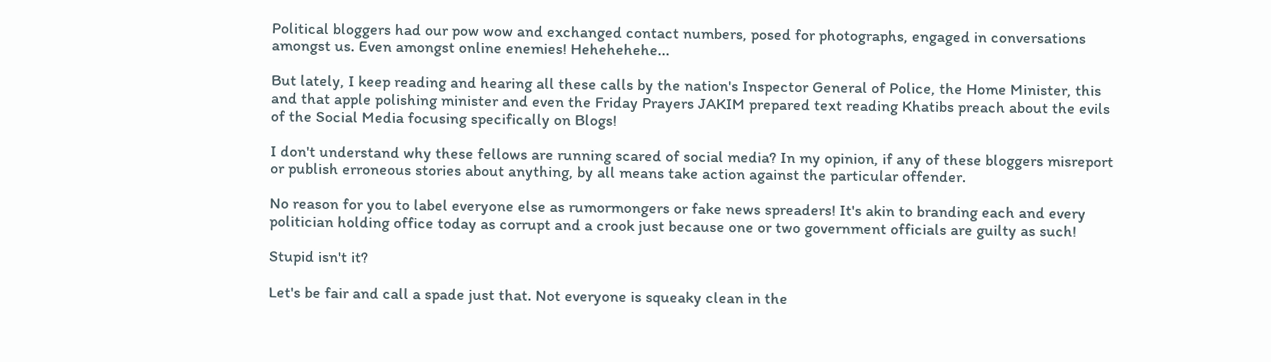Political bloggers had our pow wow and exchanged contact numbers, posed for photographs, engaged in conversations amongst us. Even amongst online enemies! Hehehehehe...

But lately, I keep reading and hearing all these calls by the nation's Inspector General of Police, the Home Minister, this and that apple polishing minister and even the Friday Prayers JAKIM prepared text reading Khatibs preach about the evils of the Social Media focusing specifically on Blogs!

I don't understand why these fellows are running scared of social media? In my opinion, if any of these bloggers misreport or publish erroneous stories about anything, by all means take action against the particular offender.

No reason for you to label everyone else as rumormongers or fake news spreaders! It's akin to branding each and every politician holding office today as corrupt and a crook just because one or two government officials are guilty as such!

Stupid isn't it?

Let's be fair and call a spade just that. Not everyone is squeaky clean in the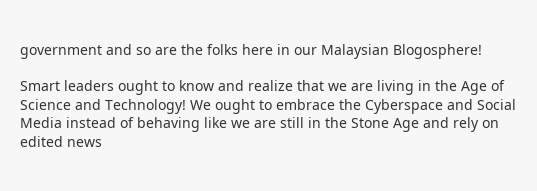government and so are the folks here in our Malaysian Blogosphere!

Smart leaders ought to know and realize that we are living in the Age of Science and Technology! We ought to embrace the Cyberspace and Social Media instead of behaving like we are still in the Stone Age and rely on edited news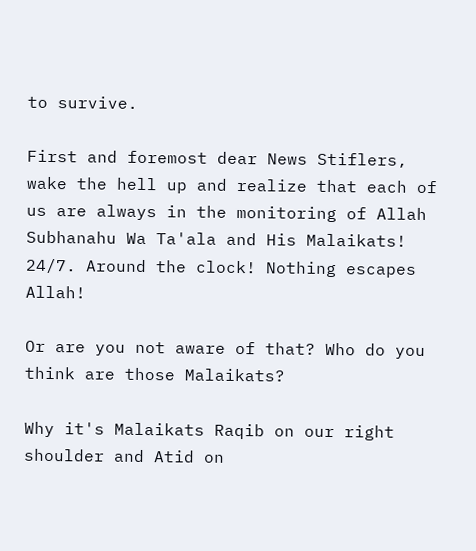to survive.

First and foremost dear News Stiflers, wake the hell up and realize that each of us are always in the monitoring of Allah Subhanahu Wa Ta'ala and His Malaikats! 24/7. Around the clock! Nothing escapes Allah!

Or are you not aware of that? Who do you think are those Malaikats?

Why it's Malaikats Raqib on our right shoulder and Atid on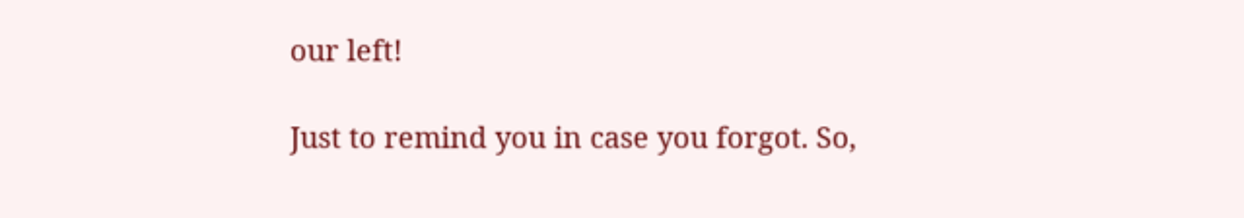our left!

Just to remind you in case you forgot. So,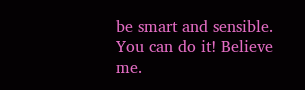be smart and sensible. You can do it! Believe me.